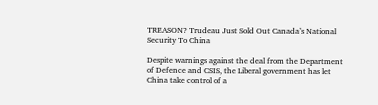TREASON? Trudeau Just Sold Out Canada’s National Security To China

Despite warnings against the deal from the Department of Defence and CSIS, the Liberal government has let China take control of a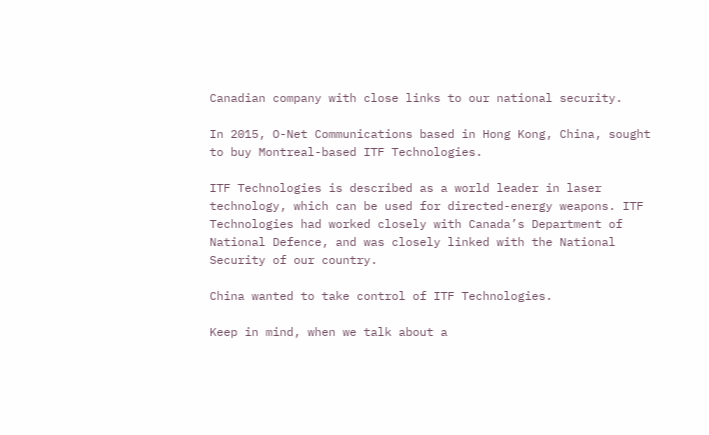Canadian company with close links to our national security.

In 2015, O-Net Communications based in Hong Kong, China, sought to buy Montreal-based ITF Technologies.

ITF Technologies is described as a world leader in laser technology, which can be used for directed-energy weapons. ITF Technologies had worked closely with Canada’s Department of National Defence, and was closely linked with the National Security of our country.

China wanted to take control of ITF Technologies.

Keep in mind, when we talk about a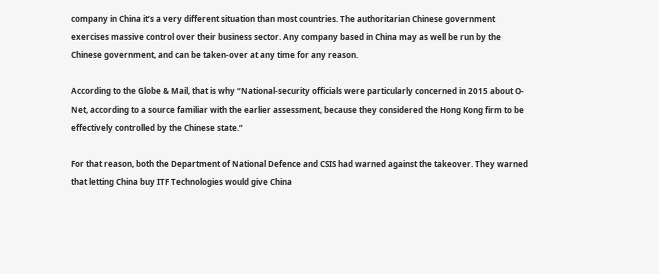company in China it’s a very different situation than most countries. The authoritarian Chinese government exercises massive control over their business sector. Any company based in China may as well be run by the Chinese government, and can be taken-over at any time for any reason.

According to the Globe & Mail, that is why “National-security officials were particularly concerned in 2015 about O-Net, according to a source familiar with the earlier assessment, because they considered the Hong Kong firm to be effectively controlled by the Chinese state.”

For that reason, both the Department of National Defence and CSIS had warned against the takeover. They warned that letting China buy ITF Technologies would give China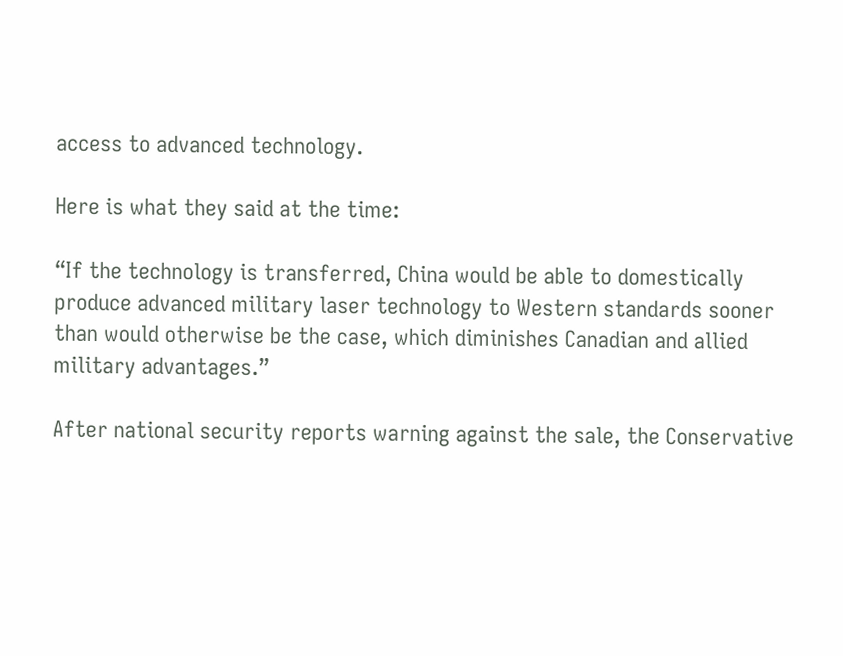access to advanced technology.

Here is what they said at the time:

“If the technology is transferred, China would be able to domestically produce advanced military laser technology to Western standards sooner than would otherwise be the case, which diminishes Canadian and allied military advantages.”

After national security reports warning against the sale, the Conservative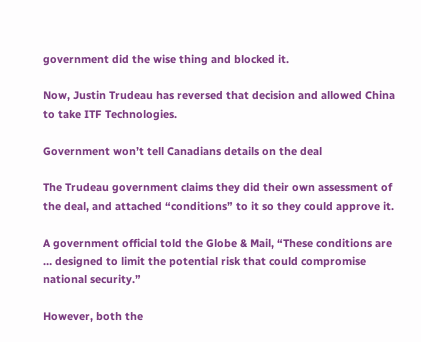government did the wise thing and blocked it.

Now, Justin Trudeau has reversed that decision and allowed China to take ITF Technologies.

Government won’t tell Canadians details on the deal

The Trudeau government claims they did their own assessment of the deal, and attached “conditions” to it so they could approve it.

A government official told the Globe & Mail, “These conditions are … designed to limit the potential risk that could compromise national security.”

However, both the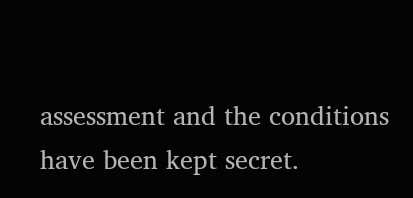assessment and the conditions have been kept secret.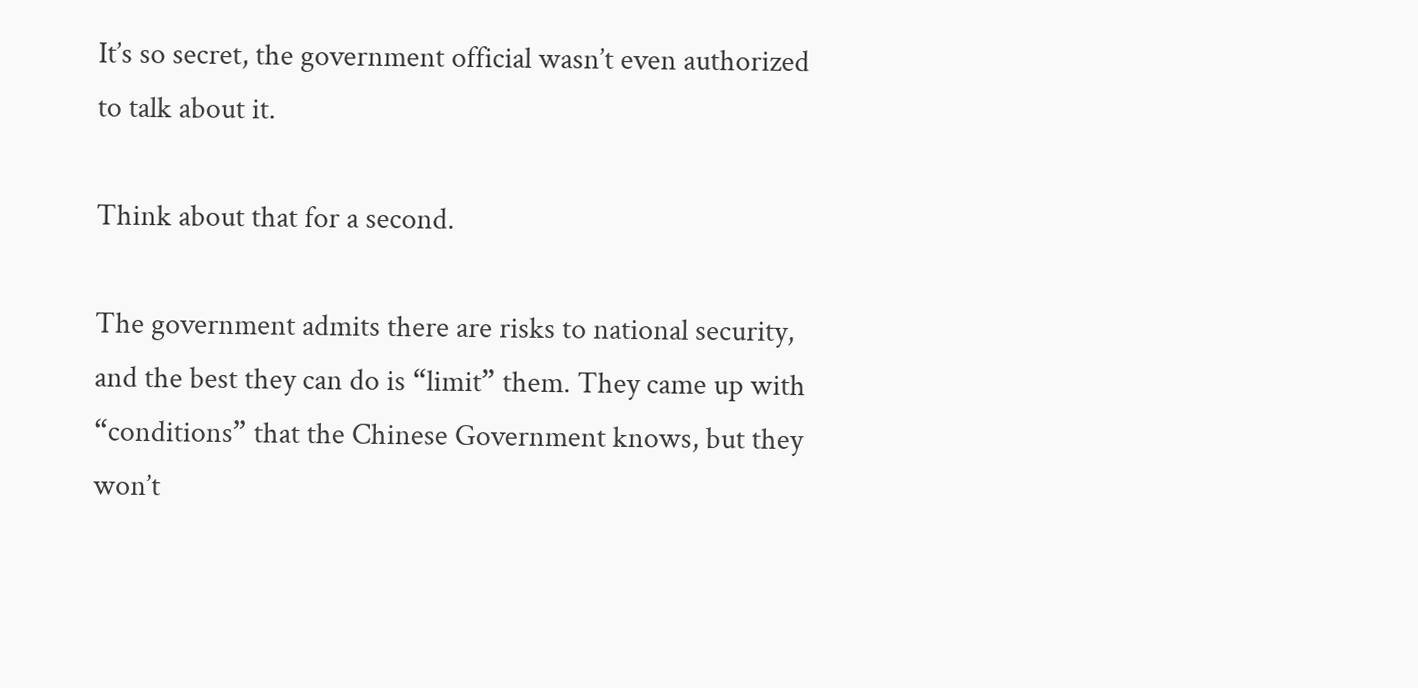It’s so secret, the government official wasn’t even authorized to talk about it.

Think about that for a second.

The government admits there are risks to national security, and the best they can do is “limit” them. They came up with “conditions” that the Chinese Government knows, but they won’t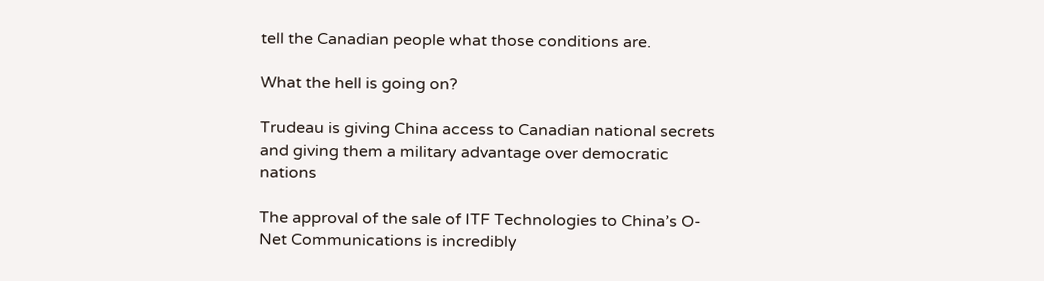tell the Canadian people what those conditions are.

What the hell is going on?

Trudeau is giving China access to Canadian national secrets and giving them a military advantage over democratic nations

The approval of the sale of ITF Technologies to China’s O-Net Communications is incredibly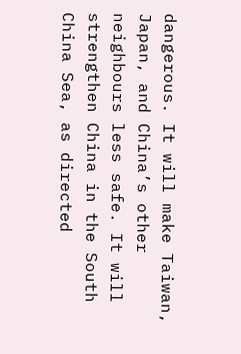dangerous. It will make Taiwan, Japan, and China’s other neighbours less safe. It will strengthen China in the South China Sea, as directed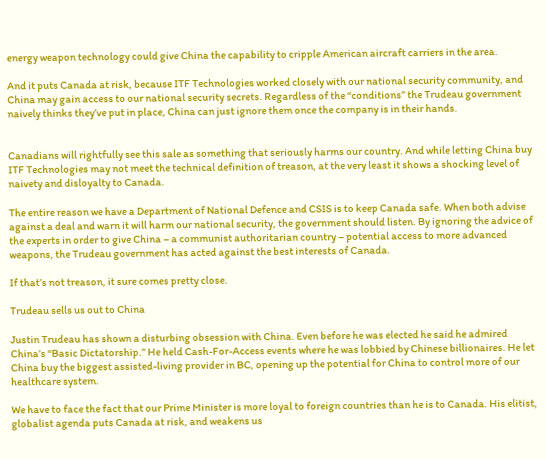energy weapon technology could give China the capability to cripple American aircraft carriers in the area.

And it puts Canada at risk, because ITF Technologies worked closely with our national security community, and China may gain access to our national security secrets. Regardless of the “conditions” the Trudeau government naively thinks they’ve put in place, China can just ignore them once the company is in their hands.


Canadians will rightfully see this sale as something that seriously harms our country. And while letting China buy ITF Technologies may not meet the technical definition of treason, at the very least it shows a shocking level of naivety and disloyalty to Canada.

The entire reason we have a Department of National Defence and CSIS is to keep Canada safe. When both advise against a deal and warn it will harm our national security, the government should listen. By ignoring the advice of the experts in order to give China – a communist authoritarian country – potential access to more advanced weapons, the Trudeau government has acted against the best interests of Canada.

If that’s not treason, it sure comes pretty close.

Trudeau sells us out to China

Justin Trudeau has shown a disturbing obsession with China. Even before he was elected he said he admired China’s “Basic Dictatorship.” He held Cash-For-Access events where he was lobbied by Chinese billionaires. He let China buy the biggest assisted-living provider in BC, opening up the potential for China to control more of our healthcare system.

We have to face the fact that our Prime Minister is more loyal to foreign countries than he is to Canada. His elitist, globalist agenda puts Canada at risk, and weakens us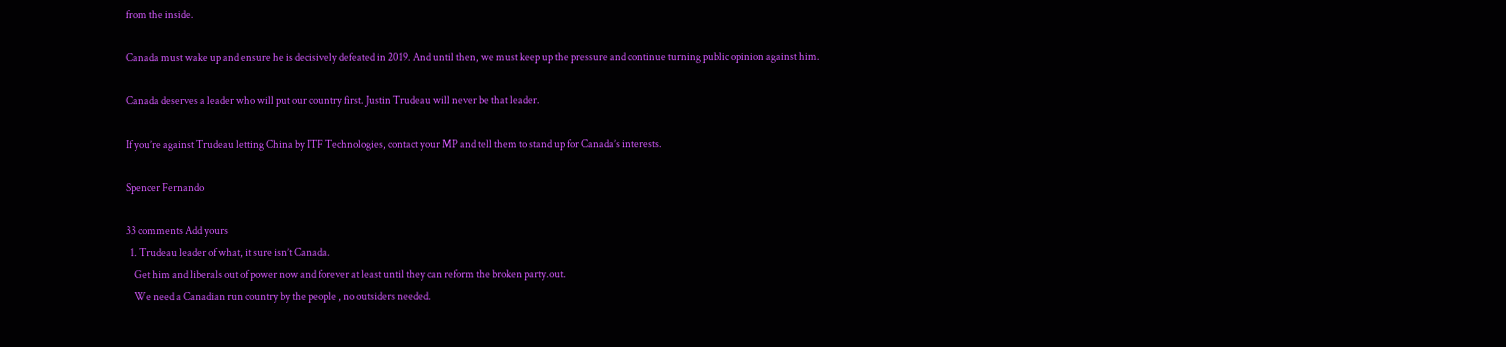from the inside.

Canada must wake up and ensure he is decisively defeated in 2019. And until then, we must keep up the pressure and continue turning public opinion against him.

Canada deserves a leader who will put our country first. Justin Trudeau will never be that leader.

If you’re against Trudeau letting China by ITF Technologies, contact your MP and tell them to stand up for Canada’s interests.

Spencer Fernando

33 comments Add yours
  1. Trudeau leader of what, it sure isn’t Canada.
    Get him and liberals out of power now and forever at least until they can reform the broken party.out.
    We need a Canadian run country by the people , no outsiders needed.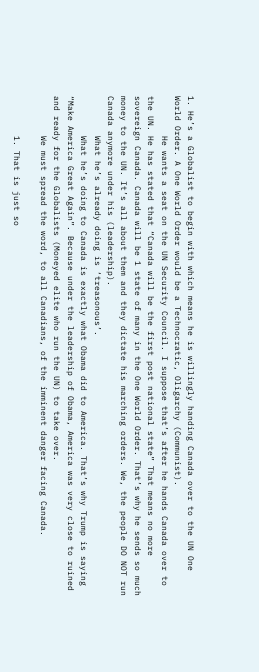1. He’s a Globalist to begin with which means he is willingly handing Canada over to the UN One World Order. A One World Order would be a Technocratic, Oligarchy (Communist).
        He wants a seat on the UN Security Council. I suppose that’s after he hands Canada over to the UN. He has stated that “Canada will be the first post national state” That means no more sovereign Canada. Canada will be 1 state of many in the One World Order. That’s why he sends so much money to the UN. It’s all about them and they dictate his marching orders. We, the people DO NOT run Canada anymore under his (leadership).
        What he’s already doing is ‘treasonous’.
        What he’s doing to Canada is exactly what Obama did to America. That’s why Trump is saying “Make America Great Again”. Because under the leadership of Obama, America was very close to ruined and ready for the Globalists (Moneyed elite who run the UN) to take over.
        We must spread the word, to all Canadians, of the imminent danger facing Canada.

        1. That is just so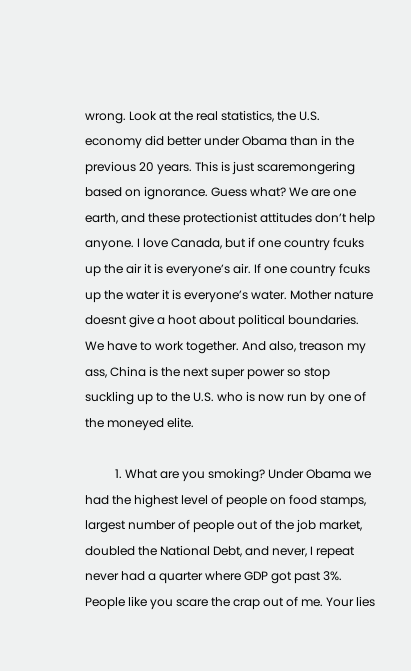wrong. Look at the real statistics, the U.S. economy did better under Obama than in the previous 20 years. This is just scaremongering based on ignorance. Guess what? We are one earth, and these protectionist attitudes don’t help anyone. I love Canada, but if one country fcuks up the air it is everyone’s air. If one country fcuks up the water it is everyone’s water. Mother nature doesnt give a hoot about political boundaries. We have to work together. And also, treason my ass, China is the next super power so stop suckling up to the U.S. who is now run by one of the moneyed elite.

          1. What are you smoking? Under Obama we had the highest level of people on food stamps, largest number of people out of the job market, doubled the National Debt, and never, I repeat never had a quarter where GDP got past 3%. People like you scare the crap out of me. Your lies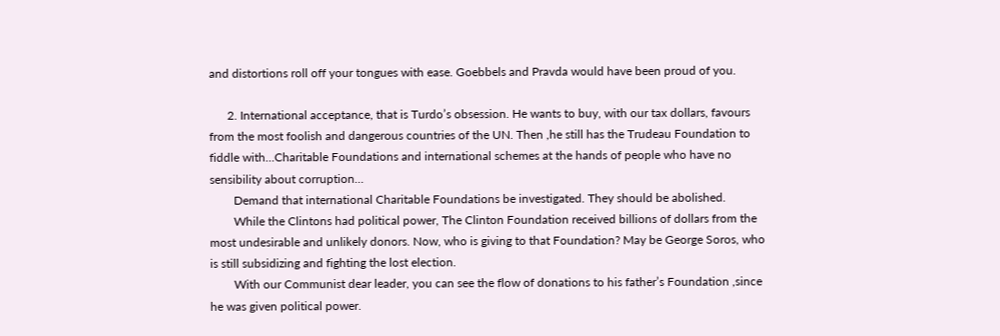and distortions roll off your tongues with ease. Goebbels and Pravda would have been proud of you.

      2. International acceptance, that is Turdo’s obsession. He wants to buy, with our tax dollars, favours from the most foolish and dangerous countries of the UN. Then ,he still has the Trudeau Foundation to fiddle with…Charitable Foundations and international schemes at the hands of people who have no sensibility about corruption…
        Demand that international Charitable Foundations be investigated. They should be abolished.
        While the Clintons had political power, The Clinton Foundation received billions of dollars from the most undesirable and unlikely donors. Now, who is giving to that Foundation? May be George Soros, who is still subsidizing and fighting the lost election.
        With our Communist dear leader, you can see the flow of donations to his father’s Foundation ,since he was given political power.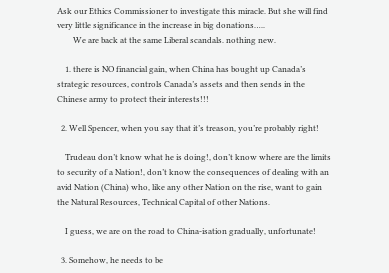Ask our Ethics Commissioner to investigate this miracle. But she will find very little significance in the increase in big donations…..
        We are back at the same Liberal scandals. nothing new.

    1. there is NO financial gain, when China has bought up Canada’s strategic resources, controls Canada’s assets and then sends in the Chinese army to protect their interests!!!

  2. Well Spencer, when you say that it’s treason, you’re probably right!

    Trudeau don’t know what he is doing!, don’t know where are the limits to security of a Nation!, don’t know the consequences of dealing with an avid Nation (China) who, like any other Nation on the rise, want to gain the Natural Resources, Technical Capital of other Nations.

    I guess, we are on the road to China-isation gradually, unfortunate!

  3. Somehow, he needs to be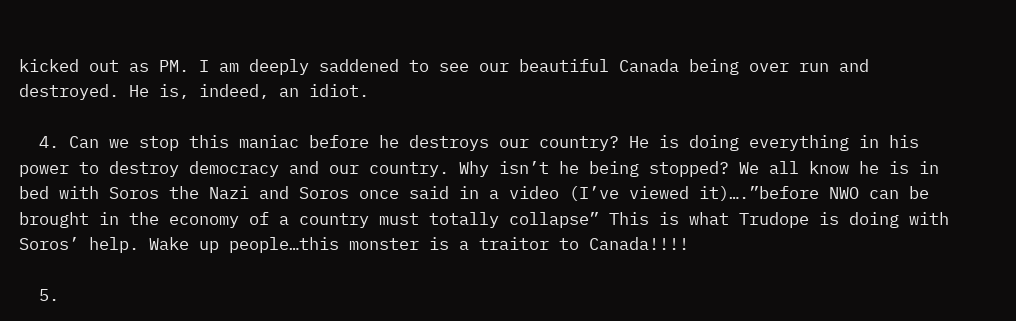kicked out as PM. I am deeply saddened to see our beautiful Canada being over run and destroyed. He is, indeed, an idiot.

  4. Can we stop this maniac before he destroys our country? He is doing everything in his power to destroy democracy and our country. Why isn’t he being stopped? We all know he is in bed with Soros the Nazi and Soros once said in a video (I’ve viewed it)….”before NWO can be brought in the economy of a country must totally collapse” This is what Trudope is doing with Soros’ help. Wake up people…this monster is a traitor to Canada!!!!

  5.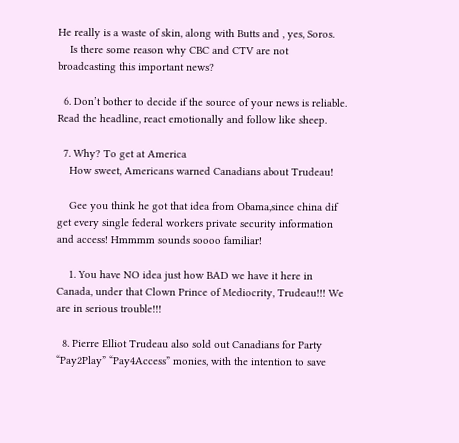He really is a waste of skin, along with Butts and , yes, Soros.
    Is there some reason why CBC and CTV are not broadcasting this important news?

  6. Don’t bother to decide if the source of your news is reliable. Read the headline, react emotionally and follow like sheep.

  7. Why? To get at America
    How sweet, Americans warned Canadians about Trudeau!

    Gee you think he got that idea from Obama,since china dif get every single federal workers private security information and access! Hmmmm sounds soooo familiar!

    1. You have NO idea just how BAD we have it here in Canada, under that Clown Prince of Mediocrity, Trudeau!!! We are in serious trouble!!!

  8. Pierre Elliot Trudeau also sold out Canadians for Party “Pay2Play” “Pay4Access” monies, with the intention to save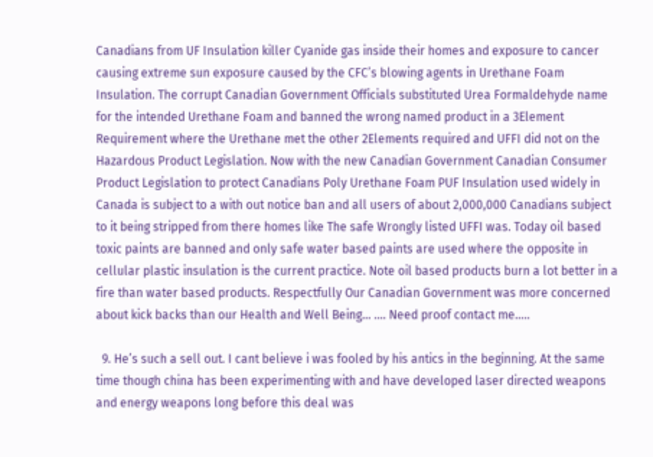Canadians from UF Insulation killer Cyanide gas inside their homes and exposure to cancer causing extreme sun exposure caused by the CFC’s blowing agents in Urethane Foam Insulation. The corrupt Canadian Government Officials substituted Urea Formaldehyde name for the intended Urethane Foam and banned the wrong named product in a 3Element Requirement where the Urethane met the other 2Elements required and UFFI did not on the Hazardous Product Legislation. Now with the new Canadian Government Canadian Consumer Product Legislation to protect Canadians Poly Urethane Foam PUF Insulation used widely in Canada is subject to a with out notice ban and all users of about 2,000,000 Canadians subject to it being stripped from there homes like The safe Wrongly listed UFFI was. Today oil based toxic paints are banned and only safe water based paints are used where the opposite in cellular plastic insulation is the current practice. Note oil based products burn a lot better in a fire than water based products. Respectfully Our Canadian Government was more concerned about kick backs than our Health and Well Being… …. Need proof contact me…..

  9. He’s such a sell out. I cant believe i was fooled by his antics in the beginning. At the same time though china has been experimenting with and have developed laser directed weapons and energy weapons long before this deal was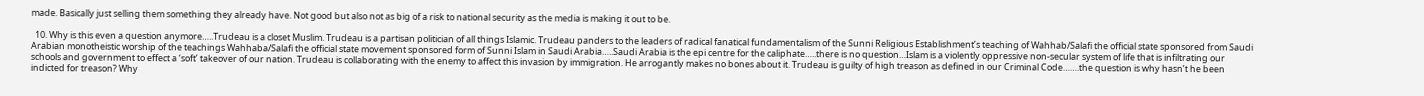made. Basically just selling them something they already have. Not good but also not as big of a risk to national security as the media is making it out to be.

  10. Why is this even a question anymore…..Trudeau is a closet Muslim. Trudeau is a partisan politician of all things Islamic. Trudeau panders to the leaders of radical fanatical fundamentalism of the Sunni Religious Establishment’s teaching of Wahhab/Salafi the official state sponsored from Saudi Arabian monotheistic worship of the teachings Wahhaba/Salafi the official state movement sponsored form of Sunni Islam in Saudi Arabia…..Saudi Arabia is the epi centre for the caliphate…..there is no question…Islam is a violently oppressive non-secular system of life that is infiltrating our schools and government to effect a ‘soft’ takeover of our nation. Trudeau is collaborating with the enemy to affect this invasion by immigration. He arrogantly makes no bones about it. Trudeau is guilty of high treason as defined in our Criminal Code…….the question is why hasn’t he been indicted for treason? Why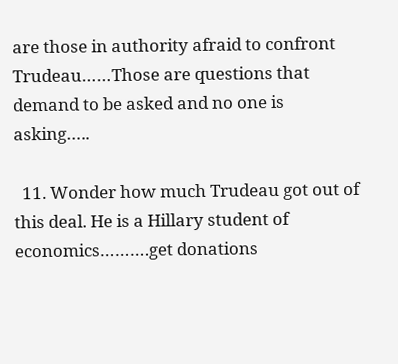are those in authority afraid to confront Trudeau……Those are questions that demand to be asked and no one is asking…..

  11. Wonder how much Trudeau got out of this deal. He is a Hillary student of economics……….get donations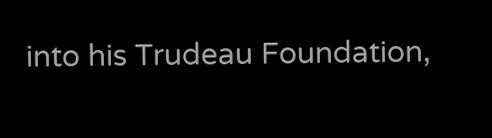into his Trudeau Foundation,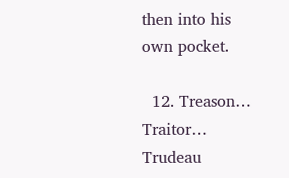then into his own pocket.

  12. Treason… Traitor… Trudeau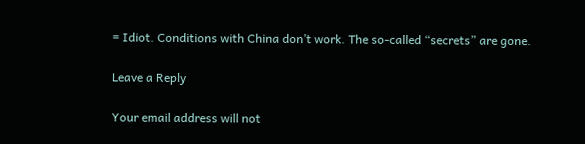= Idiot. Conditions with China don’t work. The so-called “secrets” are gone.

Leave a Reply

Your email address will not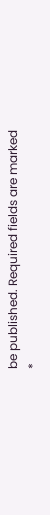be published. Required fields are marked *